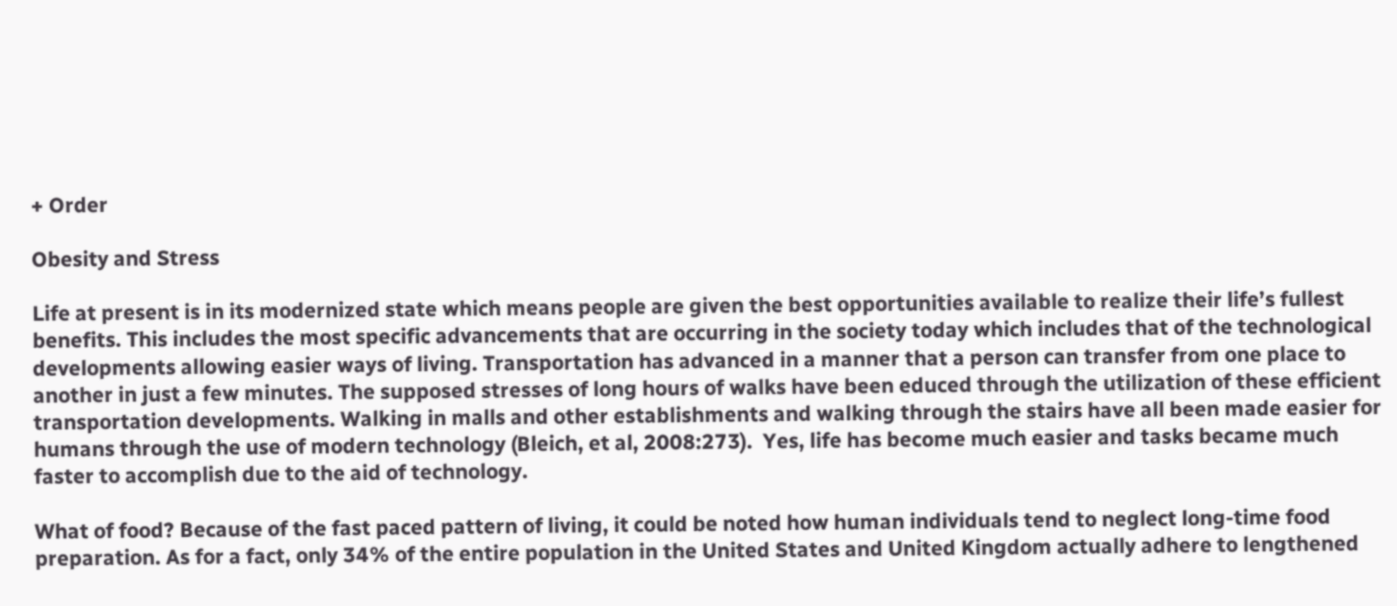+ Order

Obesity and Stress

Life at present is in its modernized state which means people are given the best opportunities available to realize their life’s fullest benefits. This includes the most specific advancements that are occurring in the society today which includes that of the technological developments allowing easier ways of living. Transportation has advanced in a manner that a person can transfer from one place to another in just a few minutes. The supposed stresses of long hours of walks have been educed through the utilization of these efficient transportation developments. Walking in malls and other establishments and walking through the stairs have all been made easier for humans through the use of modern technology (Bleich, et al, 2008:273).  Yes, life has become much easier and tasks became much faster to accomplish due to the aid of technology.

What of food? Because of the fast paced pattern of living, it could be noted how human individuals tend to neglect long-time food preparation. As for a fact, only 34% of the entire population in the United States and United Kingdom actually adhere to lengthened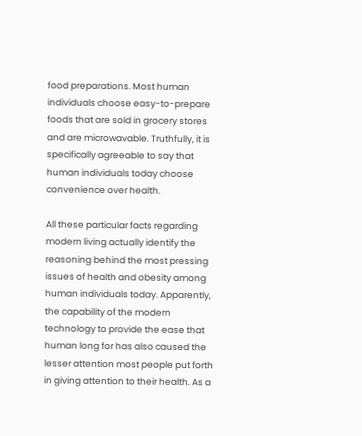food preparations. Most human individuals choose easy-to-prepare foods that are sold in grocery stores and are microwavable. Truthfully, it is specifically agreeable to say that human individuals today choose convenience over health.

All these particular facts regarding modern living actually identify the reasoning behind the most pressing issues of health and obesity among human individuals today. Apparently, the capability of the modern technology to provide the ease that human long for has also caused the lesser attention most people put forth in giving attention to their health. As a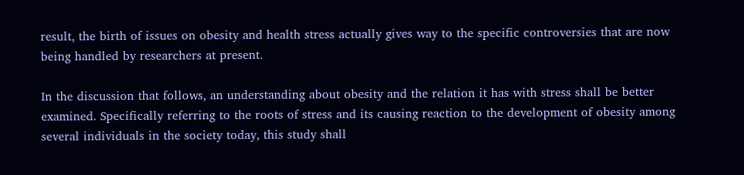result, the birth of issues on obesity and health stress actually gives way to the specific controversies that are now being handled by researchers at present.

In the discussion that follows, an understanding about obesity and the relation it has with stress shall be better examined. Specifically referring to the roots of stress and its causing reaction to the development of obesity among several individuals in the society today, this study shall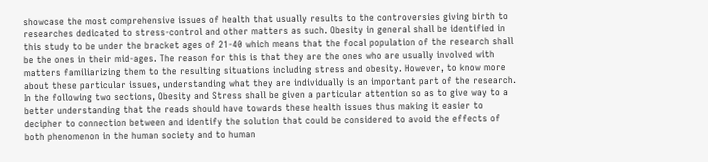showcase the most comprehensive issues of health that usually results to the controversies giving birth to researches dedicated to stress-control and other matters as such. Obesity in general shall be identified in this study to be under the bracket ages of 21-40 which means that the focal population of the research shall be the ones in their mid-ages. The reason for this is that they are the ones who are usually involved with matters familiarizing them to the resulting situations including stress and obesity. However, to know more about these particular issues, understanding what they are individually is an important part of the research. In the following two sections, Obesity and Stress shall be given a particular attention so as to give way to a better understanding that the reads should have towards these health issues thus making it easier to decipher to connection between and identify the solution that could be considered to avoid the effects of both phenomenon in the human society and to human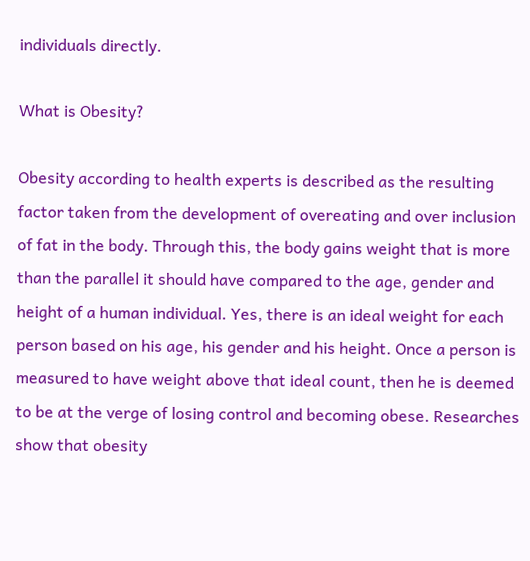individuals directly.

What is Obesity?

Obesity according to health experts is described as the resulting factor taken from the development of overeating and over inclusion of fat in the body. Through this, the body gains weight that is more than the parallel it should have compared to the age, gender and height of a human individual. Yes, there is an ideal weight for each person based on his age, his gender and his height. Once a person is measured to have weight above that ideal count, then he is deemed to be at the verge of losing control and becoming obese. Researches show that obesity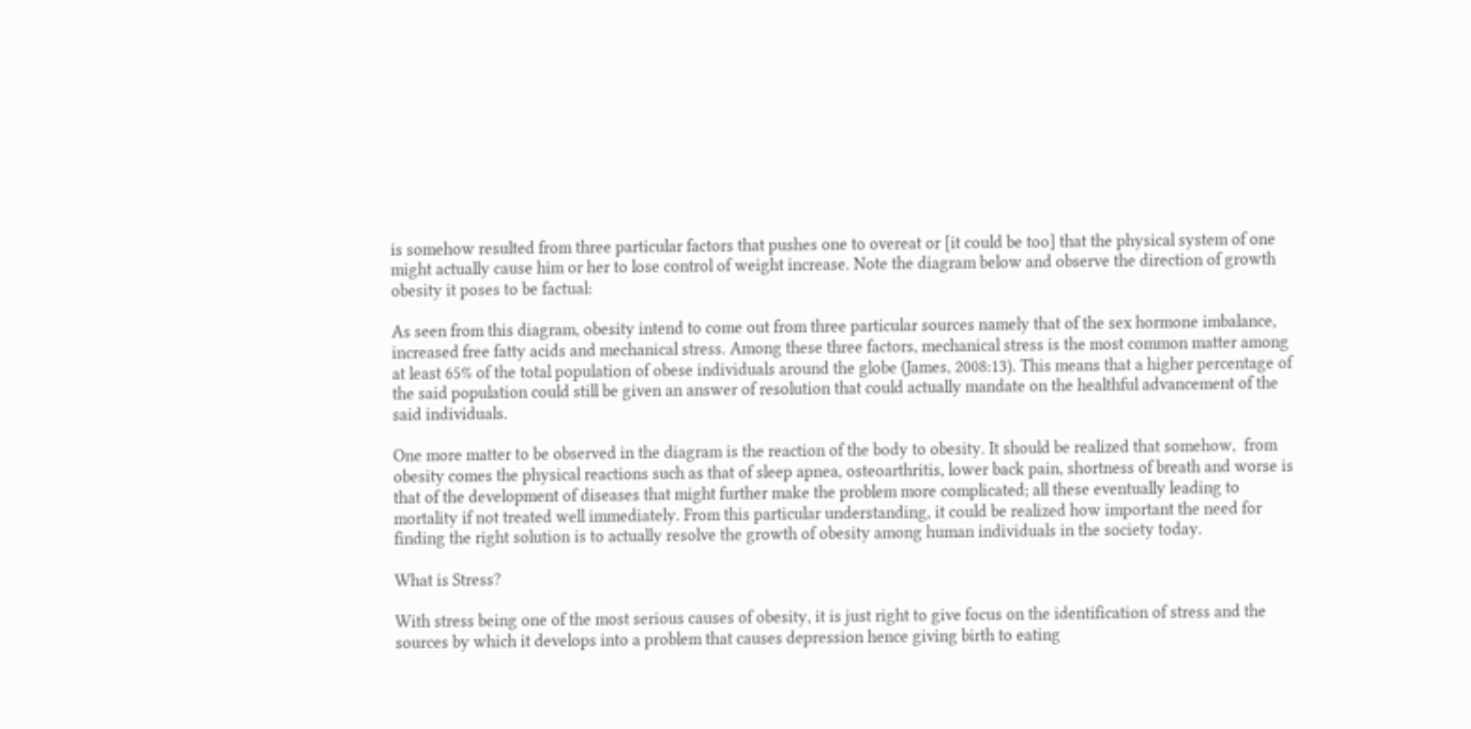is somehow resulted from three particular factors that pushes one to overeat or [it could be too] that the physical system of one might actually cause him or her to lose control of weight increase. Note the diagram below and observe the direction of growth obesity it poses to be factual:

As seen from this diagram, obesity intend to come out from three particular sources namely that of the sex hormone imbalance, increased free fatty acids and mechanical stress. Among these three factors, mechanical stress is the most common matter among at least 65% of the total population of obese individuals around the globe (James, 2008:13). This means that a higher percentage of the said population could still be given an answer of resolution that could actually mandate on the healthful advancement of the said individuals.

One more matter to be observed in the diagram is the reaction of the body to obesity. It should be realized that somehow,  from obesity comes the physical reactions such as that of sleep apnea, osteoarthritis, lower back pain, shortness of breath and worse is that of the development of diseases that might further make the problem more complicated; all these eventually leading to mortality if not treated well immediately. From this particular understanding, it could be realized how important the need for finding the right solution is to actually resolve the growth of obesity among human individuals in the society today.

What is Stress?

With stress being one of the most serious causes of obesity, it is just right to give focus on the identification of stress and the sources by which it develops into a problem that causes depression hence giving birth to eating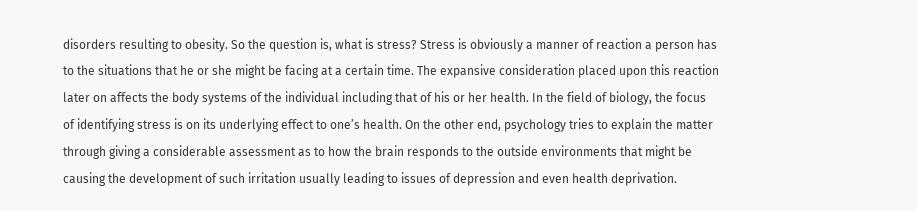disorders resulting to obesity. So the question is, what is stress? Stress is obviously a manner of reaction a person has to the situations that he or she might be facing at a certain time. The expansive consideration placed upon this reaction later on affects the body systems of the individual including that of his or her health. In the field of biology, the focus of identifying stress is on its underlying effect to one’s health. On the other end, psychology tries to explain the matter through giving a considerable assessment as to how the brain responds to the outside environments that might be causing the development of such irritation usually leading to issues of depression and even health deprivation.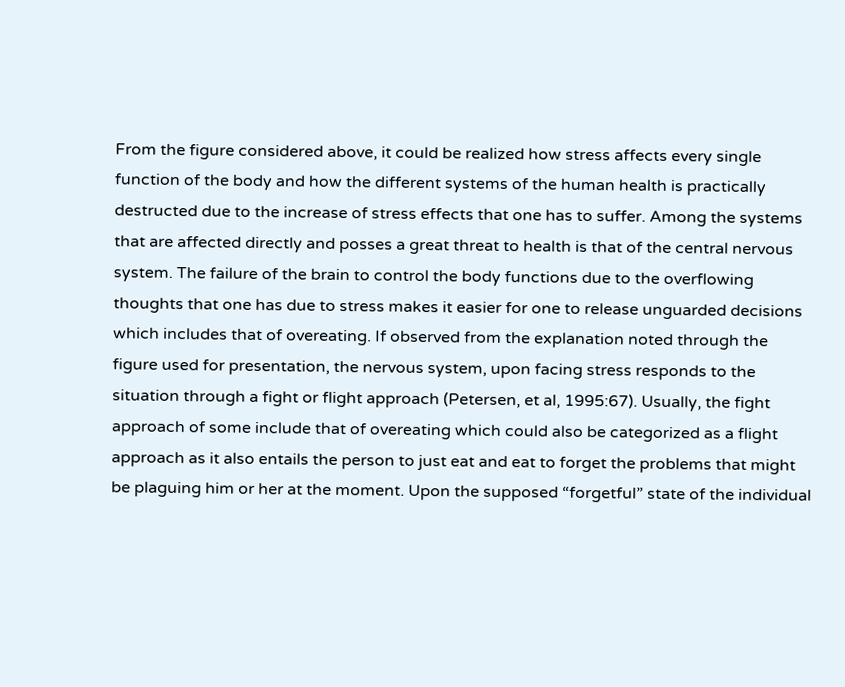From the figure considered above, it could be realized how stress affects every single function of the body and how the different systems of the human health is practically destructed due to the increase of stress effects that one has to suffer. Among the systems that are affected directly and posses a great threat to health is that of the central nervous system. The failure of the brain to control the body functions due to the overflowing thoughts that one has due to stress makes it easier for one to release unguarded decisions which includes that of overeating. If observed from the explanation noted through the figure used for presentation, the nervous system, upon facing stress responds to the situation through a fight or flight approach (Petersen, et al, 1995:67). Usually, the fight approach of some include that of overeating which could also be categorized as a flight approach as it also entails the person to just eat and eat to forget the problems that might be plaguing him or her at the moment. Upon the supposed “forgetful” state of the individual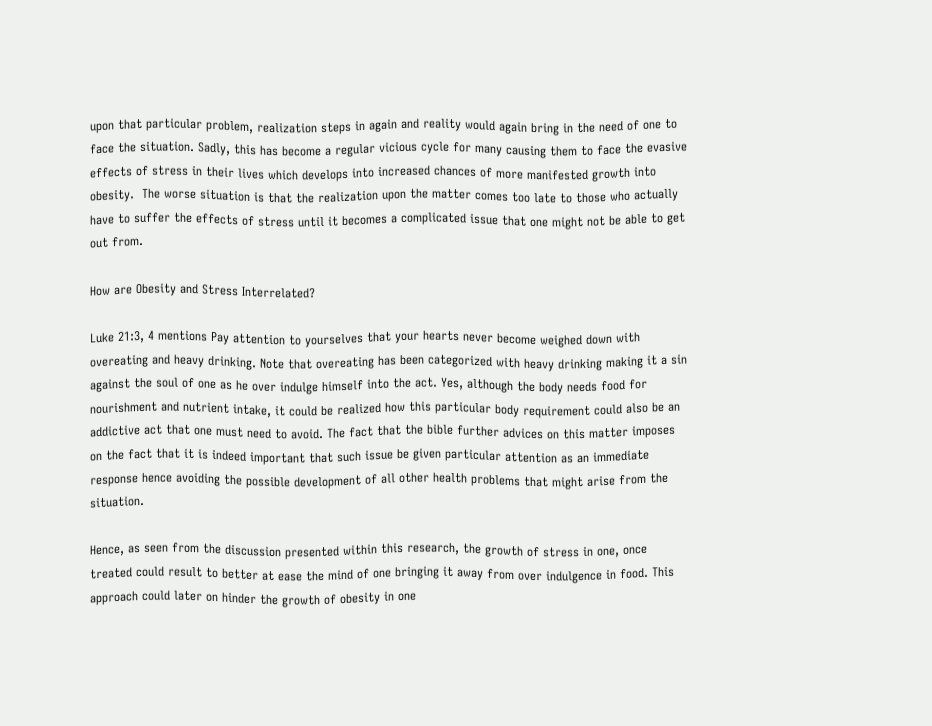upon that particular problem, realization steps in again and reality would again bring in the need of one to face the situation. Sadly, this has become a regular vicious cycle for many causing them to face the evasive effects of stress in their lives which develops into increased chances of more manifested growth into obesity.  The worse situation is that the realization upon the matter comes too late to those who actually have to suffer the effects of stress until it becomes a complicated issue that one might not be able to get out from.

How are Obesity and Stress Interrelated?

Luke 21:3, 4 mentions Pay attention to yourselves that your hearts never become weighed down with overeating and heavy drinking. Note that overeating has been categorized with heavy drinking making it a sin against the soul of one as he over indulge himself into the act. Yes, although the body needs food for nourishment and nutrient intake, it could be realized how this particular body requirement could also be an addictive act that one must need to avoid. The fact that the bible further advices on this matter imposes on the fact that it is indeed important that such issue be given particular attention as an immediate response hence avoiding the possible development of all other health problems that might arise from the situation.

Hence, as seen from the discussion presented within this research, the growth of stress in one, once treated could result to better at ease the mind of one bringing it away from over indulgence in food. This approach could later on hinder the growth of obesity in one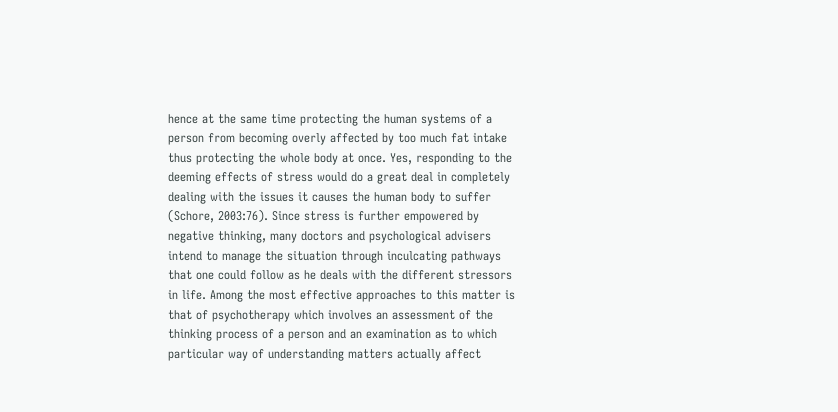hence at the same time protecting the human systems of a person from becoming overly affected by too much fat intake thus protecting the whole body at once. Yes, responding to the deeming effects of stress would do a great deal in completely dealing with the issues it causes the human body to suffer (Schore, 2003:76). Since stress is further empowered by negative thinking, many doctors and psychological advisers intend to manage the situation through inculcating pathways that one could follow as he deals with the different stressors in life. Among the most effective approaches to this matter is that of psychotherapy which involves an assessment of the thinking process of a person and an examination as to which particular way of understanding matters actually affect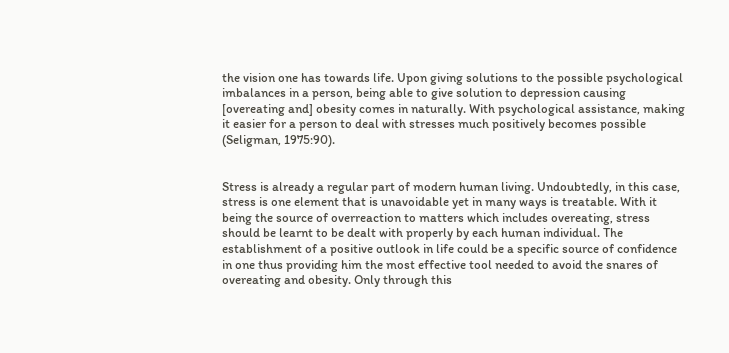the vision one has towards life. Upon giving solutions to the possible psychological imbalances in a person, being able to give solution to depression causing [overeating and] obesity comes in naturally. With psychological assistance, making it easier for a person to deal with stresses much positively becomes possible (Seligman, 1975:90).


Stress is already a regular part of modern human living. Undoubtedly, in this case, stress is one element that is unavoidable yet in many ways is treatable. With it being the source of overreaction to matters which includes overeating, stress should be learnt to be dealt with properly by each human individual. The establishment of a positive outlook in life could be a specific source of confidence in one thus providing him the most effective tool needed to avoid the snares of overeating and obesity. Only through this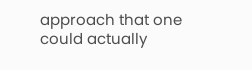approach that one could actually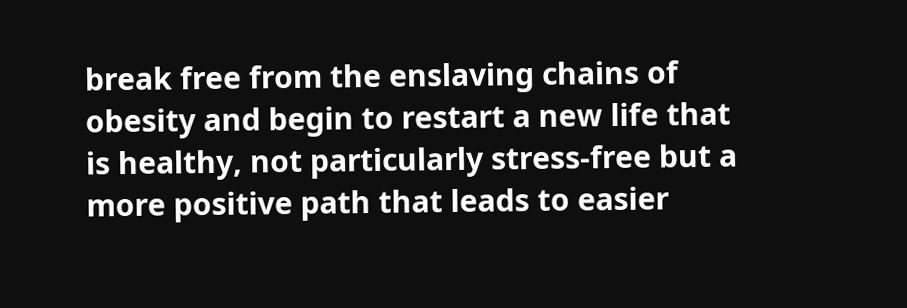break free from the enslaving chains of obesity and begin to restart a new life that is healthy, not particularly stress-free but a more positive path that leads to easier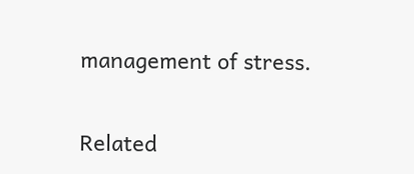management of stress.

Related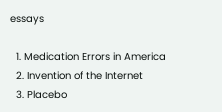essays

  1. Medication Errors in America
  2. Invention of the Internet
  3. Placebo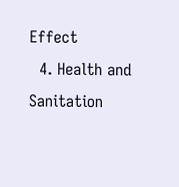Effect
  4. Health and Sanitation